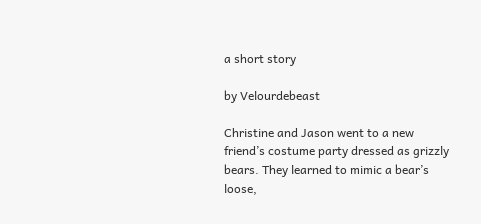a short story

by Velourdebeast

Christine and Jason went to a new friend’s costume party dressed as grizzly bears. They learned to mimic a bear’s loose,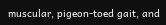muscular, pigeon-toed gait, and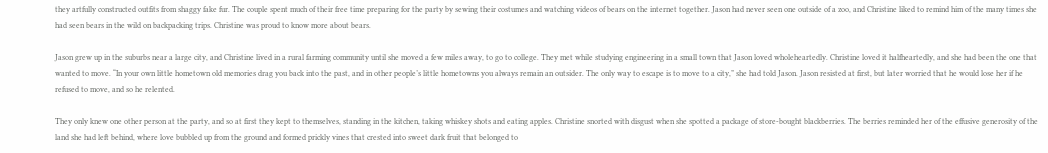they artfully constructed outfits from shaggy fake fur. The couple spent much of their free time preparing for the party by sewing their costumes and watching videos of bears on the internet together. Jason had never seen one outside of a zoo, and Christine liked to remind him of the many times she had seen bears in the wild on backpacking trips. Christine was proud to know more about bears.

Jason grew up in the suburbs near a large city, and Christine lived in a rural farming community until she moved a few miles away, to go to college. They met while studying engineering in a small town that Jason loved wholeheartedly. Christine loved it halfheartedly, and she had been the one that wanted to move. “In your own little hometown old memories drag you back into the past, and in other people’s little hometowns you always remain an outsider. The only way to escape is to move to a city,” she had told Jason. Jason resisted at first, but later worried that he would lose her if he refused to move, and so he relented.

They only knew one other person at the party, and so at first they kept to themselves, standing in the kitchen, taking whiskey shots and eating apples. Christine snorted with disgust when she spotted a package of store-bought blackberries. The berries reminded her of the effusive generosity of the land she had left behind, where love bubbled up from the ground and formed prickly vines that crested into sweet dark fruit that belonged to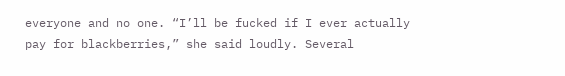everyone and no one. “I’ll be fucked if I ever actually pay for blackberries,” she said loudly. Several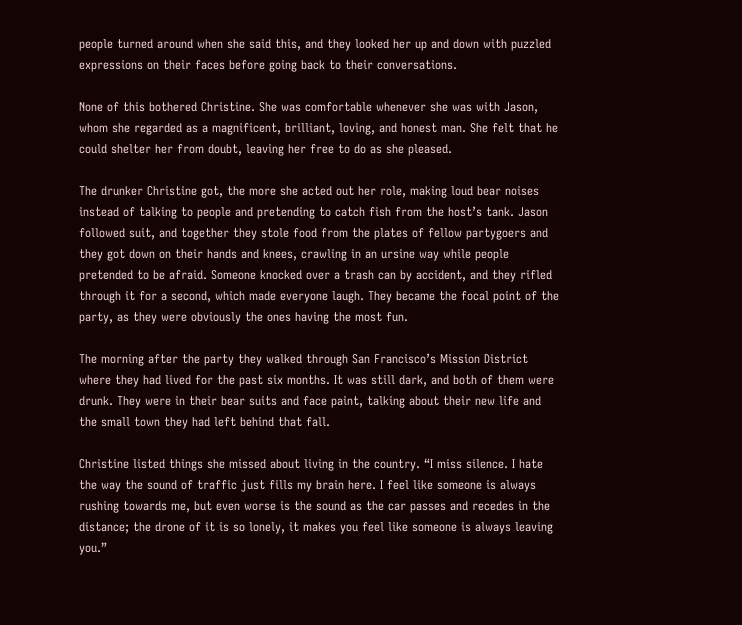people turned around when she said this, and they looked her up and down with puzzled expressions on their faces before going back to their conversations.

None of this bothered Christine. She was comfortable whenever she was with Jason, whom she regarded as a magnificent, brilliant, loving, and honest man. She felt that he could shelter her from doubt, leaving her free to do as she pleased.

The drunker Christine got, the more she acted out her role, making loud bear noises instead of talking to people and pretending to catch fish from the host’s tank. Jason followed suit, and together they stole food from the plates of fellow partygoers and they got down on their hands and knees, crawling in an ursine way while people pretended to be afraid. Someone knocked over a trash can by accident, and they rifled through it for a second, which made everyone laugh. They became the focal point of the party, as they were obviously the ones having the most fun.

The morning after the party they walked through San Francisco’s Mission District where they had lived for the past six months. It was still dark, and both of them were drunk. They were in their bear suits and face paint, talking about their new life and the small town they had left behind that fall.

Christine listed things she missed about living in the country. “I miss silence. I hate the way the sound of traffic just fills my brain here. I feel like someone is always rushing towards me, but even worse is the sound as the car passes and recedes in the distance; the drone of it is so lonely, it makes you feel like someone is always leaving you.”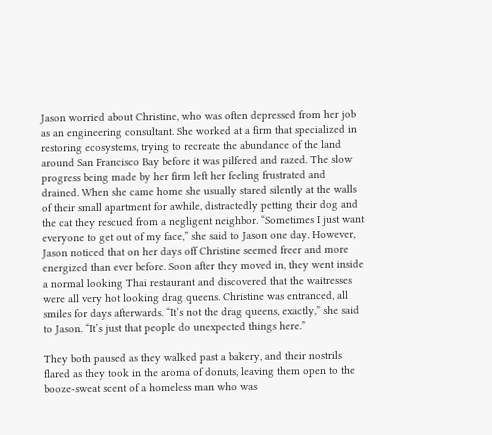Jason worried about Christine, who was often depressed from her job as an engineering consultant. She worked at a firm that specialized in restoring ecosystems, trying to recreate the abundance of the land around San Francisco Bay before it was pilfered and razed. The slow progress being made by her firm left her feeling frustrated and drained. When she came home she usually stared silently at the walls of their small apartment for awhile, distractedly petting their dog and the cat they rescued from a negligent neighbor. “Sometimes I just want everyone to get out of my face,” she said to Jason one day. However, Jason noticed that on her days off Christine seemed freer and more energized than ever before. Soon after they moved in, they went inside a normal looking Thai restaurant and discovered that the waitresses were all very hot looking drag queens. Christine was entranced, all smiles for days afterwards. “It’s not the drag queens, exactly,” she said to Jason. “It’s just that people do unexpected things here.”

They both paused as they walked past a bakery, and their nostrils flared as they took in the aroma of donuts, leaving them open to the booze-sweat scent of a homeless man who was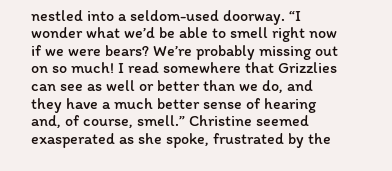nestled into a seldom-used doorway. “I wonder what we’d be able to smell right now if we were bears? We’re probably missing out on so much! I read somewhere that Grizzlies can see as well or better than we do, and they have a much better sense of hearing and, of course, smell.” Christine seemed exasperated as she spoke, frustrated by the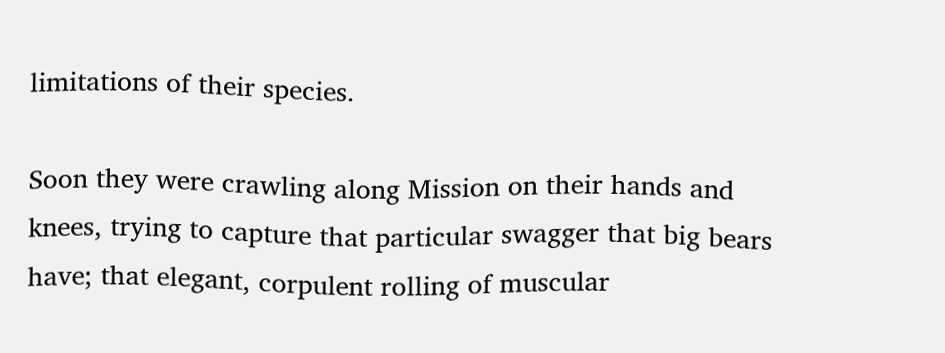limitations of their species.

Soon they were crawling along Mission on their hands and knees, trying to capture that particular swagger that big bears have; that elegant, corpulent rolling of muscular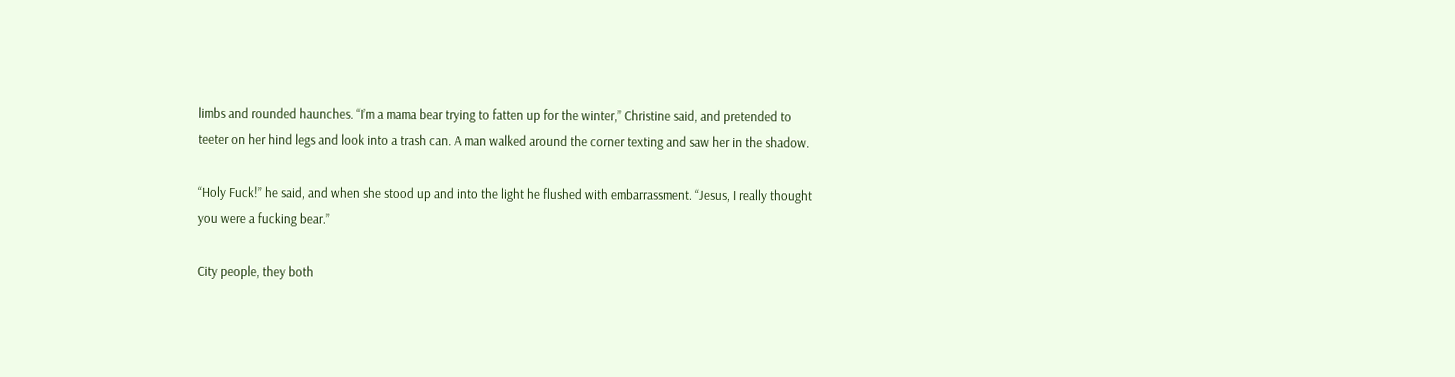limbs and rounded haunches. “I’m a mama bear trying to fatten up for the winter,” Christine said, and pretended to teeter on her hind legs and look into a trash can. A man walked around the corner texting and saw her in the shadow.

“Holy Fuck!” he said, and when she stood up and into the light he flushed with embarrassment. “Jesus, I really thought you were a fucking bear.”

City people, they both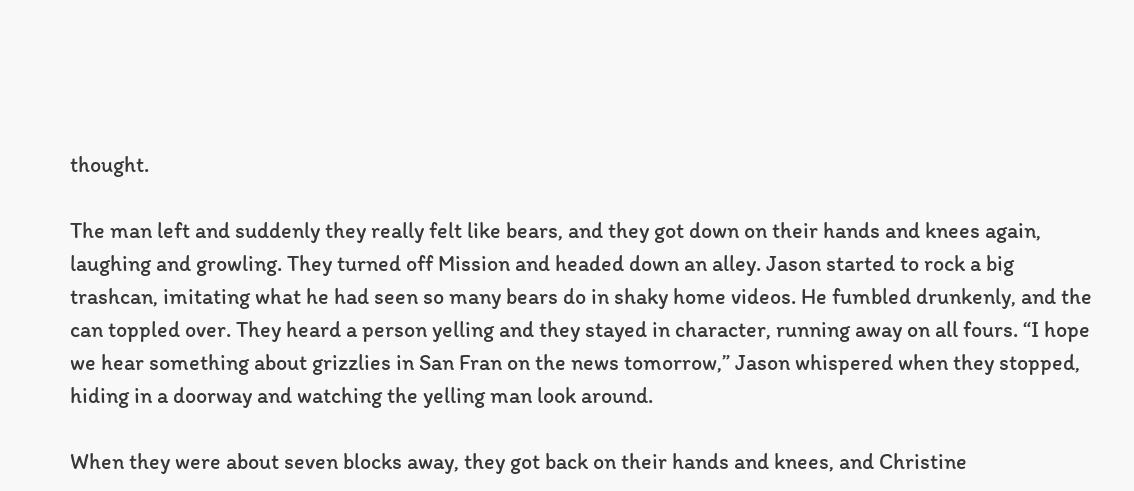thought.

The man left and suddenly they really felt like bears, and they got down on their hands and knees again, laughing and growling. They turned off Mission and headed down an alley. Jason started to rock a big trashcan, imitating what he had seen so many bears do in shaky home videos. He fumbled drunkenly, and the can toppled over. They heard a person yelling and they stayed in character, running away on all fours. “I hope we hear something about grizzlies in San Fran on the news tomorrow,” Jason whispered when they stopped, hiding in a doorway and watching the yelling man look around.

When they were about seven blocks away, they got back on their hands and knees, and Christine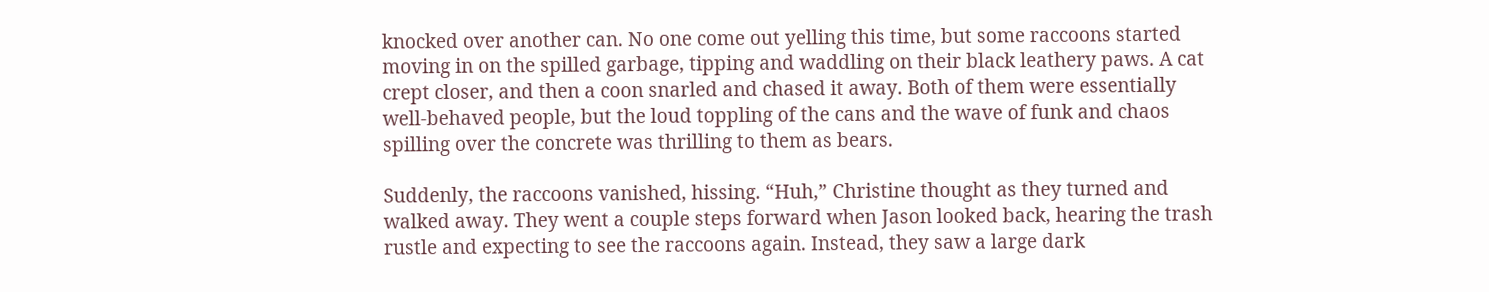knocked over another can. No one come out yelling this time, but some raccoons started moving in on the spilled garbage, tipping and waddling on their black leathery paws. A cat crept closer, and then a coon snarled and chased it away. Both of them were essentially well-behaved people, but the loud toppling of the cans and the wave of funk and chaos spilling over the concrete was thrilling to them as bears.

Suddenly, the raccoons vanished, hissing. “Huh,” Christine thought as they turned and walked away. They went a couple steps forward when Jason looked back, hearing the trash rustle and expecting to see the raccoons again. Instead, they saw a large dark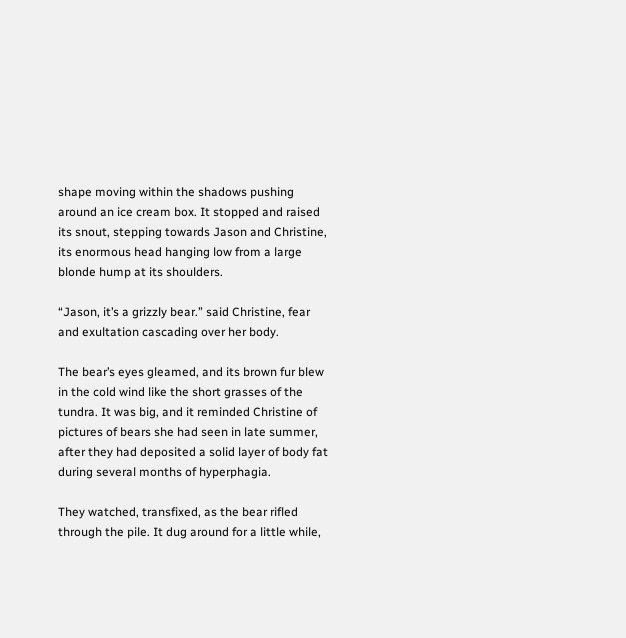shape moving within the shadows pushing around an ice cream box. It stopped and raised its snout, stepping towards Jason and Christine, its enormous head hanging low from a large blonde hump at its shoulders.

“Jason, it’s a grizzly bear.” said Christine, fear and exultation cascading over her body.

The bear’s eyes gleamed, and its brown fur blew in the cold wind like the short grasses of the tundra. It was big, and it reminded Christine of pictures of bears she had seen in late summer, after they had deposited a solid layer of body fat during several months of hyperphagia.

They watched, transfixed, as the bear rifled through the pile. It dug around for a little while,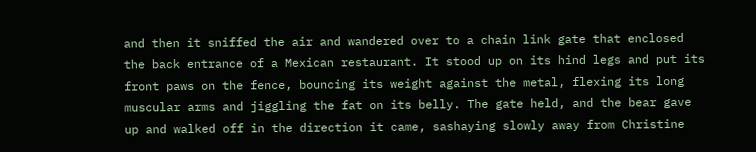and then it sniffed the air and wandered over to a chain link gate that enclosed the back entrance of a Mexican restaurant. It stood up on its hind legs and put its front paws on the fence, bouncing its weight against the metal, flexing its long muscular arms and jiggling the fat on its belly. The gate held, and the bear gave up and walked off in the direction it came, sashaying slowly away from Christine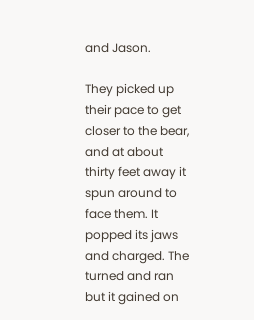and Jason.

They picked up their pace to get closer to the bear, and at about thirty feet away it spun around to face them. It popped its jaws and charged. The turned and ran but it gained on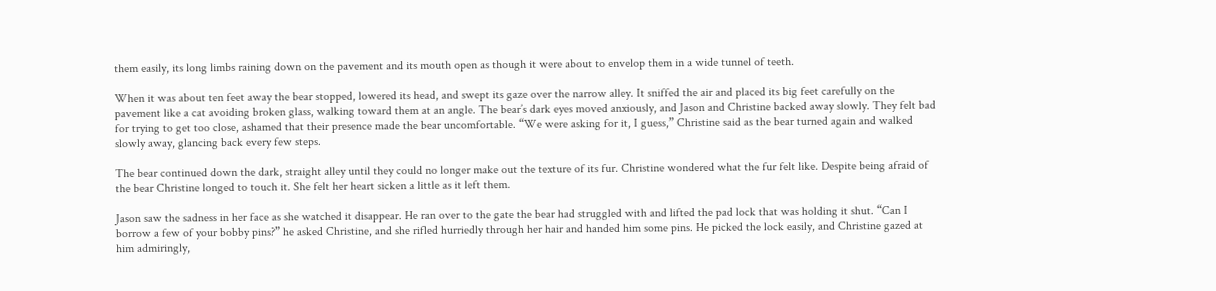them easily, its long limbs raining down on the pavement and its mouth open as though it were about to envelop them in a wide tunnel of teeth.

When it was about ten feet away the bear stopped, lowered its head, and swept its gaze over the narrow alley. It sniffed the air and placed its big feet carefully on the pavement like a cat avoiding broken glass, walking toward them at an angle. The bear’s dark eyes moved anxiously, and Jason and Christine backed away slowly. They felt bad for trying to get too close, ashamed that their presence made the bear uncomfortable. “We were asking for it, I guess,” Christine said as the bear turned again and walked slowly away, glancing back every few steps.

The bear continued down the dark, straight alley until they could no longer make out the texture of its fur. Christine wondered what the fur felt like. Despite being afraid of the bear Christine longed to touch it. She felt her heart sicken a little as it left them.

Jason saw the sadness in her face as she watched it disappear. He ran over to the gate the bear had struggled with and lifted the pad lock that was holding it shut. “Can I borrow a few of your bobby pins?” he asked Christine, and she rifled hurriedly through her hair and handed him some pins. He picked the lock easily, and Christine gazed at him admiringly,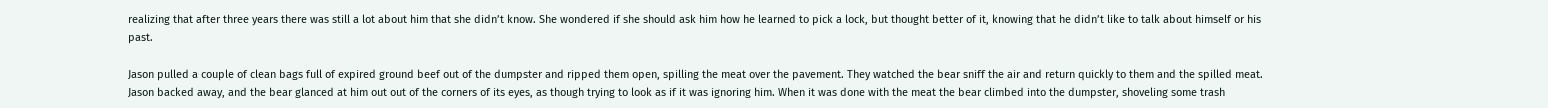realizing that after three years there was still a lot about him that she didn’t know. She wondered if she should ask him how he learned to pick a lock, but thought better of it, knowing that he didn’t like to talk about himself or his past.

Jason pulled a couple of clean bags full of expired ground beef out of the dumpster and ripped them open, spilling the meat over the pavement. They watched the bear sniff the air and return quickly to them and the spilled meat. Jason backed away, and the bear glanced at him out out of the corners of its eyes, as though trying to look as if it was ignoring him. When it was done with the meat the bear climbed into the dumpster, shoveling some trash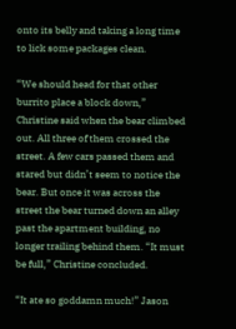onto its belly and taking a long time to lick some packages clean.

“We should head for that other burrito place a block down,” Christine said when the bear climbed out. All three of them crossed the street. A few cars passed them and stared but didn’t seem to notice the bear. But once it was across the street the bear turned down an alley past the apartment building, no longer trailing behind them. “It must be full,” Christine concluded.

“It ate so goddamn much!” Jason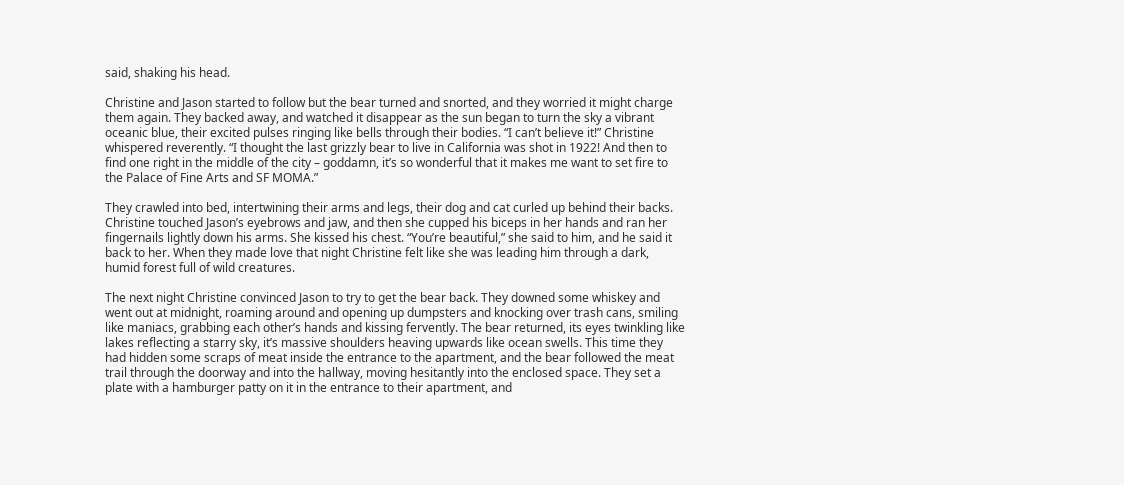said, shaking his head.

Christine and Jason started to follow but the bear turned and snorted, and they worried it might charge them again. They backed away, and watched it disappear as the sun began to turn the sky a vibrant oceanic blue, their excited pulses ringing like bells through their bodies. “I can’t believe it!” Christine whispered reverently. “I thought the last grizzly bear to live in California was shot in 1922! And then to find one right in the middle of the city – goddamn, it’s so wonderful that it makes me want to set fire to the Palace of Fine Arts and SF MOMA.”

They crawled into bed, intertwining their arms and legs, their dog and cat curled up behind their backs. Christine touched Jason’s eyebrows and jaw, and then she cupped his biceps in her hands and ran her fingernails lightly down his arms. She kissed his chest. “You’re beautiful,” she said to him, and he said it back to her. When they made love that night Christine felt like she was leading him through a dark, humid forest full of wild creatures.

The next night Christine convinced Jason to try to get the bear back. They downed some whiskey and went out at midnight, roaming around and opening up dumpsters and knocking over trash cans, smiling like maniacs, grabbing each other’s hands and kissing fervently. The bear returned, its eyes twinkling like lakes reflecting a starry sky, it’s massive shoulders heaving upwards like ocean swells. This time they had hidden some scraps of meat inside the entrance to the apartment, and the bear followed the meat trail through the doorway and into the hallway, moving hesitantly into the enclosed space. They set a plate with a hamburger patty on it in the entrance to their apartment, and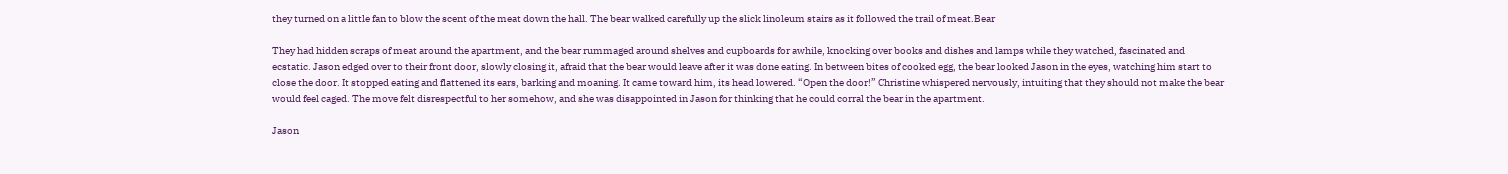they turned on a little fan to blow the scent of the meat down the hall. The bear walked carefully up the slick linoleum stairs as it followed the trail of meat.Bear

They had hidden scraps of meat around the apartment, and the bear rummaged around shelves and cupboards for awhile, knocking over books and dishes and lamps while they watched, fascinated and ecstatic. Jason edged over to their front door, slowly closing it, afraid that the bear would leave after it was done eating. In between bites of cooked egg, the bear looked Jason in the eyes, watching him start to close the door. It stopped eating and flattened its ears, barking and moaning. It came toward him, its head lowered. “Open the door!” Christine whispered nervously, intuiting that they should not make the bear would feel caged. The move felt disrespectful to her somehow, and she was disappointed in Jason for thinking that he could corral the bear in the apartment.

Jason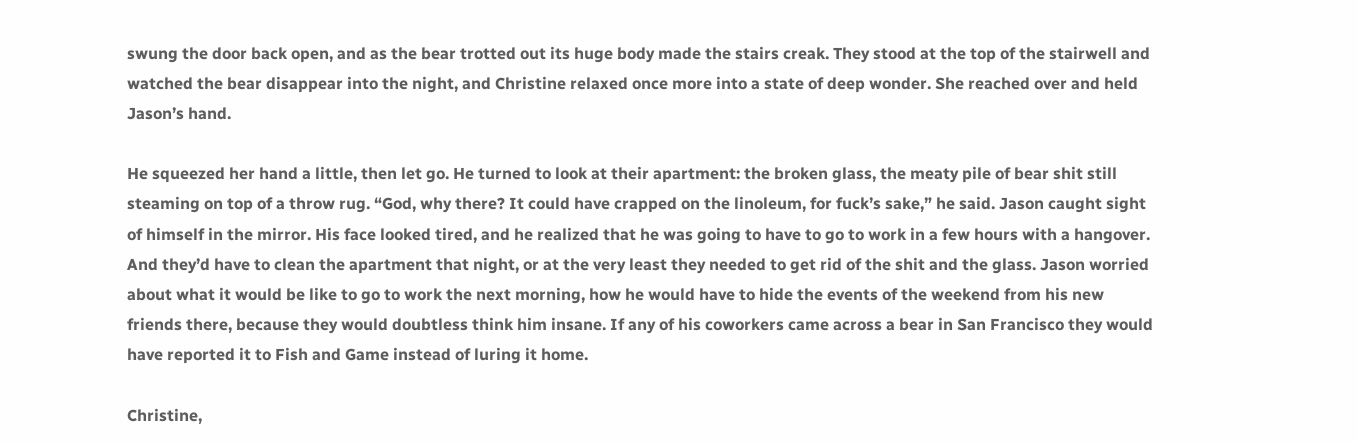swung the door back open, and as the bear trotted out its huge body made the stairs creak. They stood at the top of the stairwell and watched the bear disappear into the night, and Christine relaxed once more into a state of deep wonder. She reached over and held Jason’s hand.

He squeezed her hand a little, then let go. He turned to look at their apartment: the broken glass, the meaty pile of bear shit still steaming on top of a throw rug. “God, why there? It could have crapped on the linoleum, for fuck’s sake,” he said. Jason caught sight of himself in the mirror. His face looked tired, and he realized that he was going to have to go to work in a few hours with a hangover. And they’d have to clean the apartment that night, or at the very least they needed to get rid of the shit and the glass. Jason worried about what it would be like to go to work the next morning, how he would have to hide the events of the weekend from his new friends there, because they would doubtless think him insane. If any of his coworkers came across a bear in San Francisco they would have reported it to Fish and Game instead of luring it home.

Christine,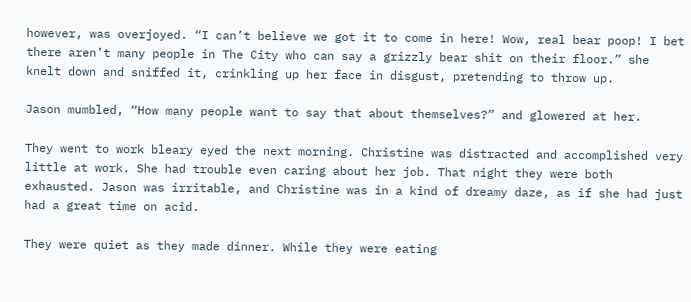however, was overjoyed. “I can’t believe we got it to come in here! Wow, real bear poop! I bet there aren’t many people in The City who can say a grizzly bear shit on their floor.” she knelt down and sniffed it, crinkling up her face in disgust, pretending to throw up.

Jason mumbled, “How many people want to say that about themselves?” and glowered at her.

They went to work bleary eyed the next morning. Christine was distracted and accomplished very little at work. She had trouble even caring about her job. That night they were both exhausted. Jason was irritable, and Christine was in a kind of dreamy daze, as if she had just had a great time on acid.

They were quiet as they made dinner. While they were eating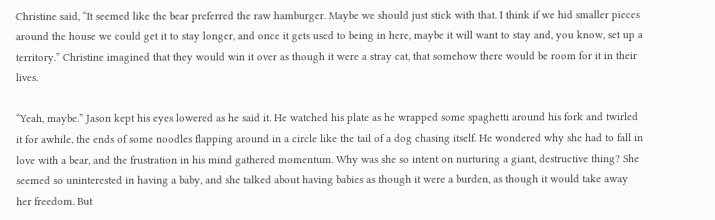Christine said, “It seemed like the bear preferred the raw hamburger. Maybe we should just stick with that. I think if we hid smaller pieces around the house we could get it to stay longer, and once it gets used to being in here, maybe it will want to stay and, you know, set up a territory.” Christine imagined that they would win it over as though it were a stray cat, that somehow there would be room for it in their lives.

“Yeah, maybe.” Jason kept his eyes lowered as he said it. He watched his plate as he wrapped some spaghetti around his fork and twirled it for awhile, the ends of some noodles flapping around in a circle like the tail of a dog chasing itself. He wondered why she had to fall in love with a bear, and the frustration in his mind gathered momentum. Why was she so intent on nurturing a giant, destructive thing? She seemed so uninterested in having a baby, and she talked about having babies as though it were a burden, as though it would take away her freedom. But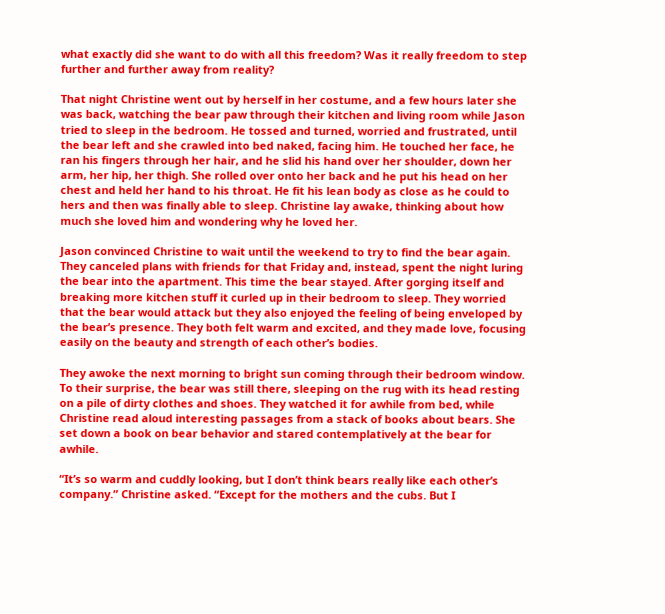what exactly did she want to do with all this freedom? Was it really freedom to step further and further away from reality?

That night Christine went out by herself in her costume, and a few hours later she was back, watching the bear paw through their kitchen and living room while Jason tried to sleep in the bedroom. He tossed and turned, worried and frustrated, until the bear left and she crawled into bed naked, facing him. He touched her face, he ran his fingers through her hair, and he slid his hand over her shoulder, down her arm, her hip, her thigh. She rolled over onto her back and he put his head on her chest and held her hand to his throat. He fit his lean body as close as he could to hers and then was finally able to sleep. Christine lay awake, thinking about how much she loved him and wondering why he loved her.

Jason convinced Christine to wait until the weekend to try to find the bear again. They canceled plans with friends for that Friday and, instead, spent the night luring the bear into the apartment. This time the bear stayed. After gorging itself and breaking more kitchen stuff it curled up in their bedroom to sleep. They worried that the bear would attack but they also enjoyed the feeling of being enveloped by the bear’s presence. They both felt warm and excited, and they made love, focusing easily on the beauty and strength of each other’s bodies.

They awoke the next morning to bright sun coming through their bedroom window. To their surprise, the bear was still there, sleeping on the rug with its head resting on a pile of dirty clothes and shoes. They watched it for awhile from bed, while Christine read aloud interesting passages from a stack of books about bears. She set down a book on bear behavior and stared contemplatively at the bear for awhile.

“It’s so warm and cuddly looking, but I don’t think bears really like each other’s company.” Christine asked. “Except for the mothers and the cubs. But I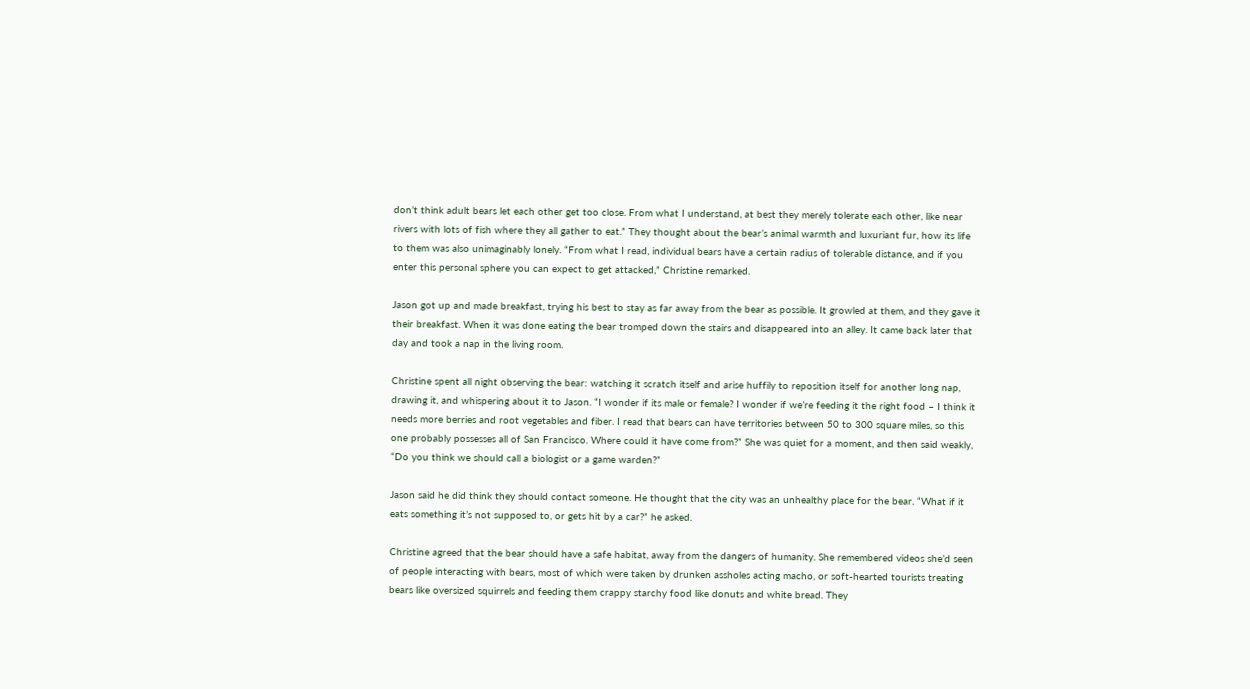don’t think adult bears let each other get too close. From what I understand, at best they merely tolerate each other, like near rivers with lots of fish where they all gather to eat.” They thought about the bear’s animal warmth and luxuriant fur, how its life to them was also unimaginably lonely. “From what I read, individual bears have a certain radius of tolerable distance, and if you enter this personal sphere you can expect to get attacked,” Christine remarked.

Jason got up and made breakfast, trying his best to stay as far away from the bear as possible. It growled at them, and they gave it their breakfast. When it was done eating the bear tromped down the stairs and disappeared into an alley. It came back later that day and took a nap in the living room.

Christine spent all night observing the bear: watching it scratch itself and arise huffily to reposition itself for another long nap, drawing it, and whispering about it to Jason. “I wonder if its male or female? I wonder if we’re feeding it the right food – I think it needs more berries and root vegetables and fiber. I read that bears can have territories between 50 to 300 square miles, so this one probably possesses all of San Francisco. Where could it have come from?” She was quiet for a moment, and then said weakly, “Do you think we should call a biologist or a game warden?”

Jason said he did think they should contact someone. He thought that the city was an unhealthy place for the bear. “What if it eats something it’s not supposed to, or gets hit by a car?” he asked.

Christine agreed that the bear should have a safe habitat, away from the dangers of humanity. She remembered videos she’d seen of people interacting with bears, most of which were taken by drunken assholes acting macho, or soft-hearted tourists treating bears like oversized squirrels and feeding them crappy starchy food like donuts and white bread. They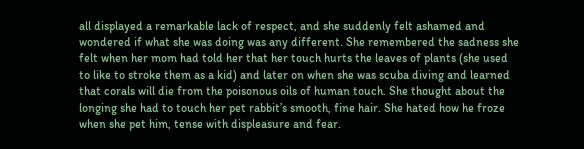all displayed a remarkable lack of respect, and she suddenly felt ashamed and wondered if what she was doing was any different. She remembered the sadness she felt when her mom had told her that her touch hurts the leaves of plants (she used to like to stroke them as a kid) and later on when she was scuba diving and learned that corals will die from the poisonous oils of human touch. She thought about the longing she had to touch her pet rabbit’s smooth, fine hair. She hated how he froze when she pet him, tense with displeasure and fear.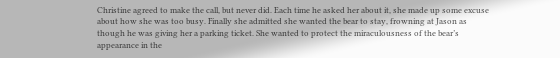Christine agreed to make the call, but never did. Each time he asked her about it, she made up some excuse about how she was too busy. Finally she admitted she wanted the bear to stay, frowning at Jason as though he was giving her a parking ticket. She wanted to protect the miraculousness of the bear’s appearance in the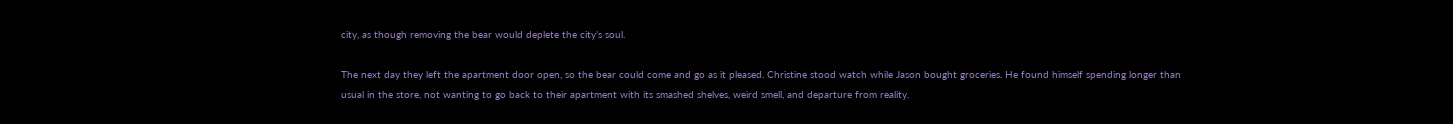city, as though removing the bear would deplete the city’s soul.

The next day they left the apartment door open, so the bear could come and go as it pleased. Christine stood watch while Jason bought groceries. He found himself spending longer than usual in the store, not wanting to go back to their apartment with its smashed shelves, weird smell, and departure from reality.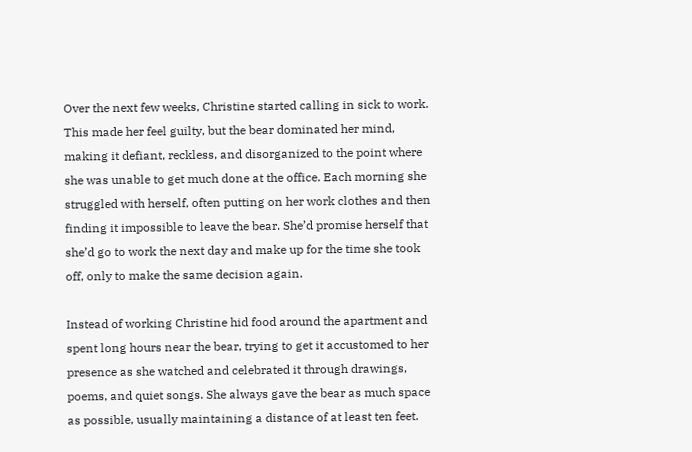Over the next few weeks, Christine started calling in sick to work. This made her feel guilty, but the bear dominated her mind, making it defiant, reckless, and disorganized to the point where she was unable to get much done at the office. Each morning she struggled with herself, often putting on her work clothes and then finding it impossible to leave the bear. She’d promise herself that she’d go to work the next day and make up for the time she took off, only to make the same decision again.

Instead of working Christine hid food around the apartment and spent long hours near the bear, trying to get it accustomed to her presence as she watched and celebrated it through drawings, poems, and quiet songs. She always gave the bear as much space as possible, usually maintaining a distance of at least ten feet.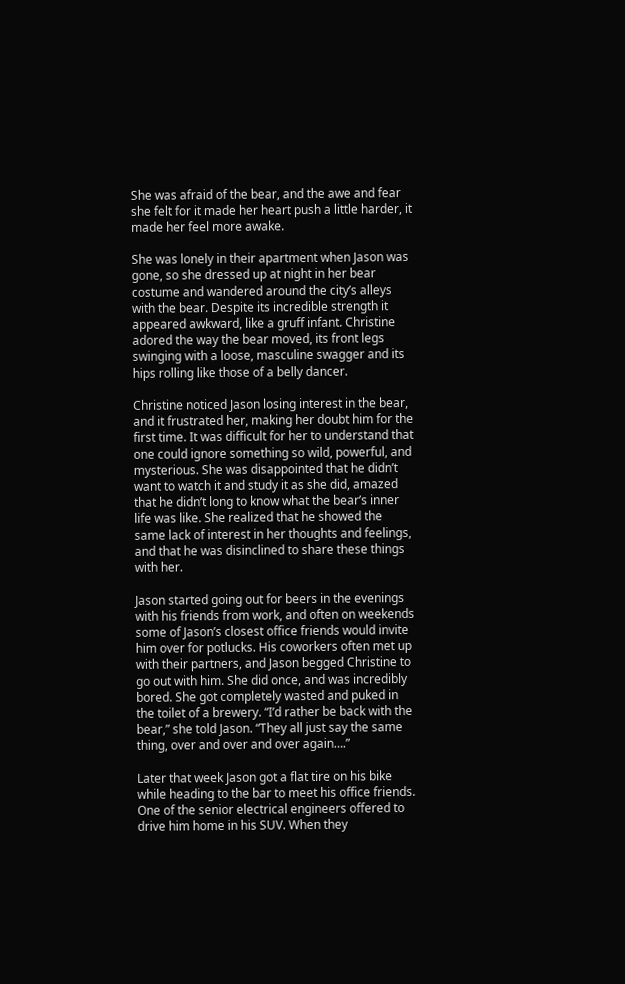She was afraid of the bear, and the awe and fear she felt for it made her heart push a little harder, it made her feel more awake.

She was lonely in their apartment when Jason was gone, so she dressed up at night in her bear costume and wandered around the city’s alleys with the bear. Despite its incredible strength it appeared awkward, like a gruff infant. Christine adored the way the bear moved, its front legs swinging with a loose, masculine swagger and its hips rolling like those of a belly dancer.

Christine noticed Jason losing interest in the bear, and it frustrated her, making her doubt him for the first time. It was difficult for her to understand that one could ignore something so wild, powerful, and mysterious. She was disappointed that he didn’t want to watch it and study it as she did, amazed that he didn’t long to know what the bear’s inner life was like. She realized that he showed the same lack of interest in her thoughts and feelings, and that he was disinclined to share these things with her.

Jason started going out for beers in the evenings with his friends from work, and often on weekends some of Jason’s closest office friends would invite him over for potlucks. His coworkers often met up with their partners, and Jason begged Christine to go out with him. She did once, and was incredibly bored. She got completely wasted and puked in the toilet of a brewery. “I’d rather be back with the bear,” she told Jason. “They all just say the same thing, over and over and over again….”

Later that week Jason got a flat tire on his bike while heading to the bar to meet his office friends. One of the senior electrical engineers offered to drive him home in his SUV. When they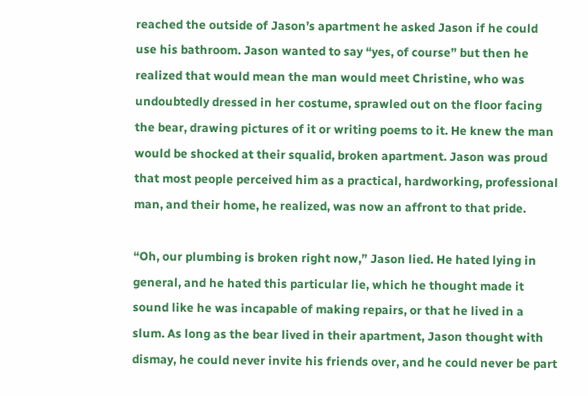reached the outside of Jason’s apartment he asked Jason if he could use his bathroom. Jason wanted to say “yes, of course” but then he realized that would mean the man would meet Christine, who was undoubtedly dressed in her costume, sprawled out on the floor facing the bear, drawing pictures of it or writing poems to it. He knew the man would be shocked at their squalid, broken apartment. Jason was proud that most people perceived him as a practical, hardworking, professional man, and their home, he realized, was now an affront to that pride.

“Oh, our plumbing is broken right now,” Jason lied. He hated lying in general, and he hated this particular lie, which he thought made it sound like he was incapable of making repairs, or that he lived in a slum. As long as the bear lived in their apartment, Jason thought with dismay, he could never invite his friends over, and he could never be part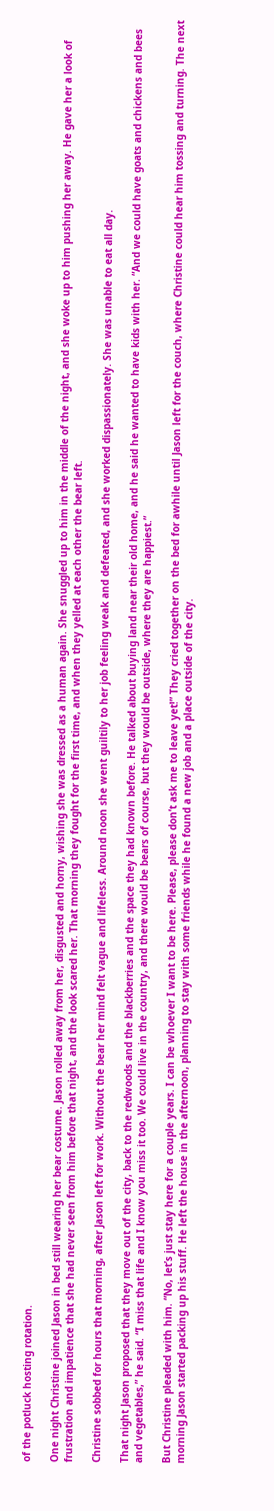of the potluck hosting rotation.

One night Christine joined Jason in bed still wearing her bear costume. Jason rolled away from her, disgusted and horny, wishing she was dressed as a human again. She snuggled up to him in the middle of the night, and she woke up to him pushing her away. He gave her a look of frustration and impatience that she had never seen from him before that night, and the look scared her. That morning they fought for the first time, and when they yelled at each other the bear left.

Christine sobbed for hours that morning, after Jason left for work. Without the bear her mind felt vague and lifeless. Around noon she went guiltily to her job feeling weak and defeated, and she worked dispassionately. She was unable to eat all day.

That night Jason proposed that they move out of the city, back to the redwoods and the blackberries and the space they had known before. He talked about buying land near their old home, and he said he wanted to have kids with her. “And we could have goats and chickens and bees and vegetables,” he said. “I miss that life and I know you miss it too. We could live in the country, and there would be bears of course, but they would be outside, where they are happiest.”

But Christine pleaded with him. “No, let’s just stay here for a couple years. I can be whoever I want to be here. Please, please don’t ask me to leave yet!” They cried together on the bed for awhile until Jason left for the couch, where Christine could hear him tossing and turning. The next morning Jason started packing up his stuff. He left the house in the afternoon, planning to stay with some friends while he found a new job and a place outside of the city.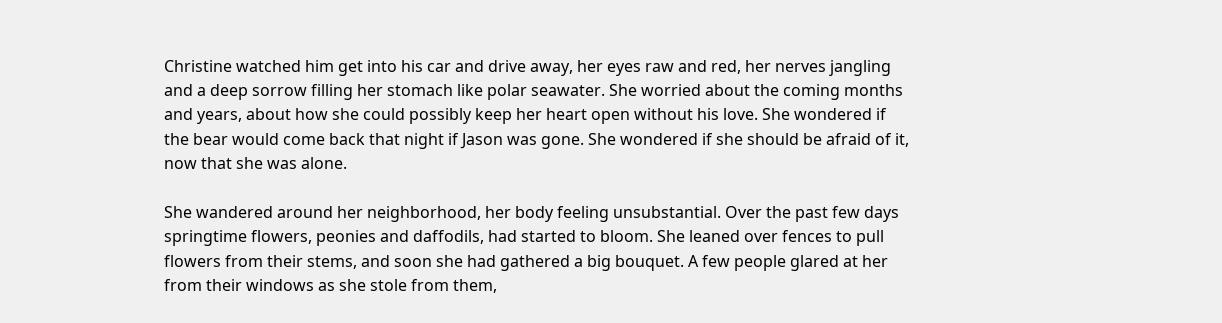Christine watched him get into his car and drive away, her eyes raw and red, her nerves jangling and a deep sorrow filling her stomach like polar seawater. She worried about the coming months and years, about how she could possibly keep her heart open without his love. She wondered if the bear would come back that night if Jason was gone. She wondered if she should be afraid of it, now that she was alone.

She wandered around her neighborhood, her body feeling unsubstantial. Over the past few days springtime flowers, peonies and daffodils, had started to bloom. She leaned over fences to pull flowers from their stems, and soon she had gathered a big bouquet. A few people glared at her from their windows as she stole from them,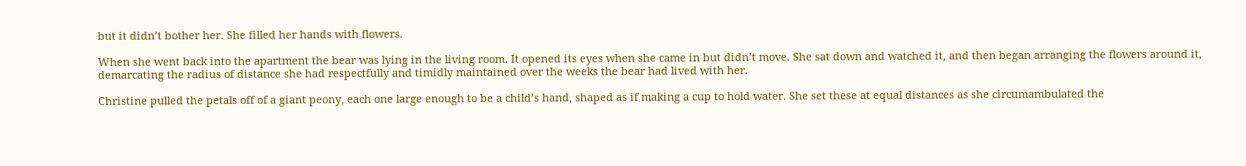but it didn’t bother her. She filled her hands with flowers.

When she went back into the apartment the bear was lying in the living room. It opened its eyes when she came in but didn’t move. She sat down and watched it, and then began arranging the flowers around it, demarcating the radius of distance she had respectfully and timidly maintained over the weeks the bear had lived with her.

Christine pulled the petals off of a giant peony, each one large enough to be a child’s hand, shaped as if making a cup to hold water. She set these at equal distances as she circumambulated the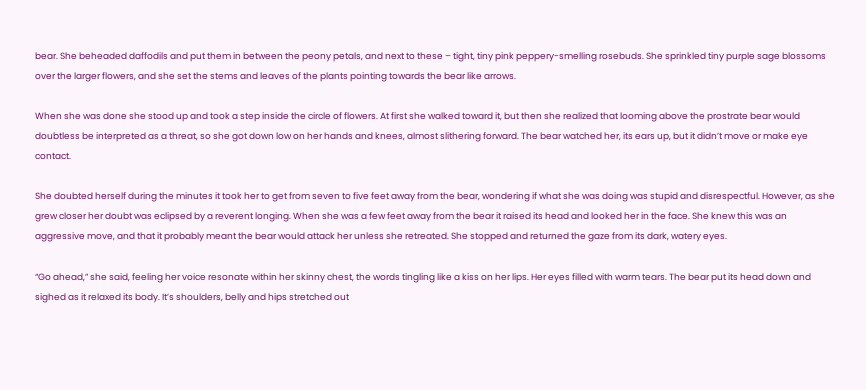bear. She beheaded daffodils and put them in between the peony petals, and next to these – tight, tiny pink peppery-smelling rosebuds. She sprinkled tiny purple sage blossoms over the larger flowers, and she set the stems and leaves of the plants pointing towards the bear like arrows.

When she was done she stood up and took a step inside the circle of flowers. At first she walked toward it, but then she realized that looming above the prostrate bear would doubtless be interpreted as a threat, so she got down low on her hands and knees, almost slithering forward. The bear watched her, its ears up, but it didn’t move or make eye contact.

She doubted herself during the minutes it took her to get from seven to five feet away from the bear, wondering if what she was doing was stupid and disrespectful. However, as she grew closer her doubt was eclipsed by a reverent longing. When she was a few feet away from the bear it raised its head and looked her in the face. She knew this was an aggressive move, and that it probably meant the bear would attack her unless she retreated. She stopped and returned the gaze from its dark, watery eyes.

“Go ahead,” she said, feeling her voice resonate within her skinny chest, the words tingling like a kiss on her lips. Her eyes filled with warm tears. The bear put its head down and sighed as it relaxed its body. It’s shoulders, belly and hips stretched out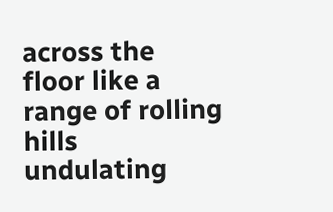across the floor like a range of rolling hills undulating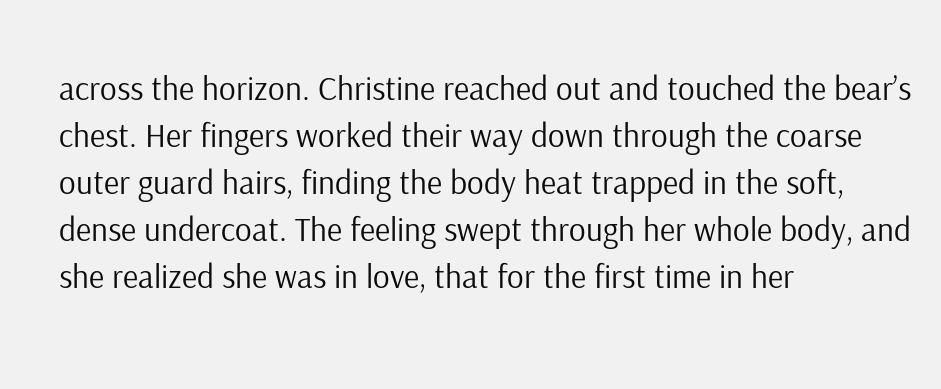across the horizon. Christine reached out and touched the bear’s chest. Her fingers worked their way down through the coarse outer guard hairs, finding the body heat trapped in the soft, dense undercoat. The feeling swept through her whole body, and she realized she was in love, that for the first time in her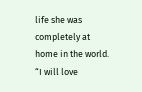life she was completely at home in the world. “I will love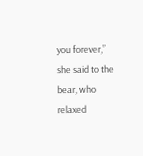you forever,” she said to the bear, who relaxed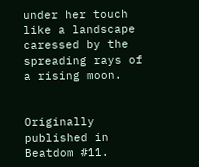under her touch like a landscape caressed by the spreading rays of a rising moon.


Originally published in Beatdom #11.